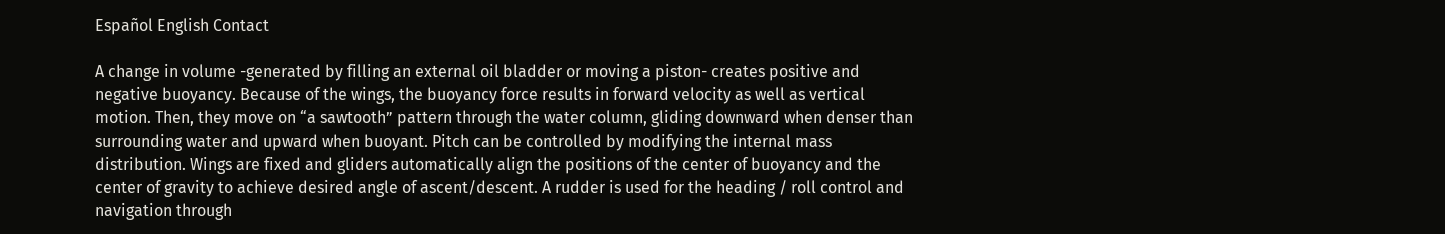Español English Contact

A change in volume -generated by filling an external oil bladder or moving a piston- creates positive and negative buoyancy. Because of the wings, the buoyancy force results in forward velocity as well as vertical motion. Then, they move on “a sawtooth” pattern through the water column, gliding downward when denser than surrounding water and upward when buoyant. Pitch can be controlled by modifying the internal mass distribution. Wings are fixed and gliders automatically align the positions of the center of buoyancy and the center of gravity to achieve desired angle of ascent/descent. A rudder is used for the heading / roll control and navigation through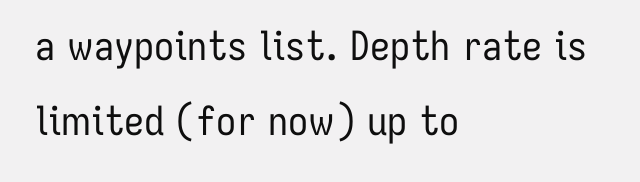a waypoints list. Depth rate is limited (for now) up to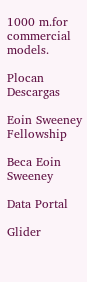1000 m.for commercial models.

Plocan Descargas

Eoin Sweeney Fellowship

Beca Eoin Sweeney

Data Portal

Glider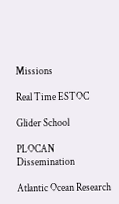Missions

Real Time ESTOC

Glider School

PLOCAN Dissemination

Atlantic Ocean Research